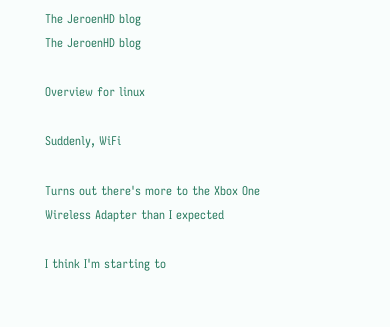The JeroenHD blog
The JeroenHD blog

Overview for linux

Suddenly, WiFi

Turns out there's more to the Xbox One Wireless Adapter than I expected

I think I'm starting to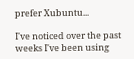prefer Xubuntu...

I've noticed over the past weeks I've been using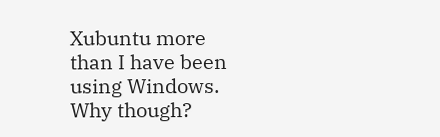Xubuntu more than I have been using Windows. Why though?